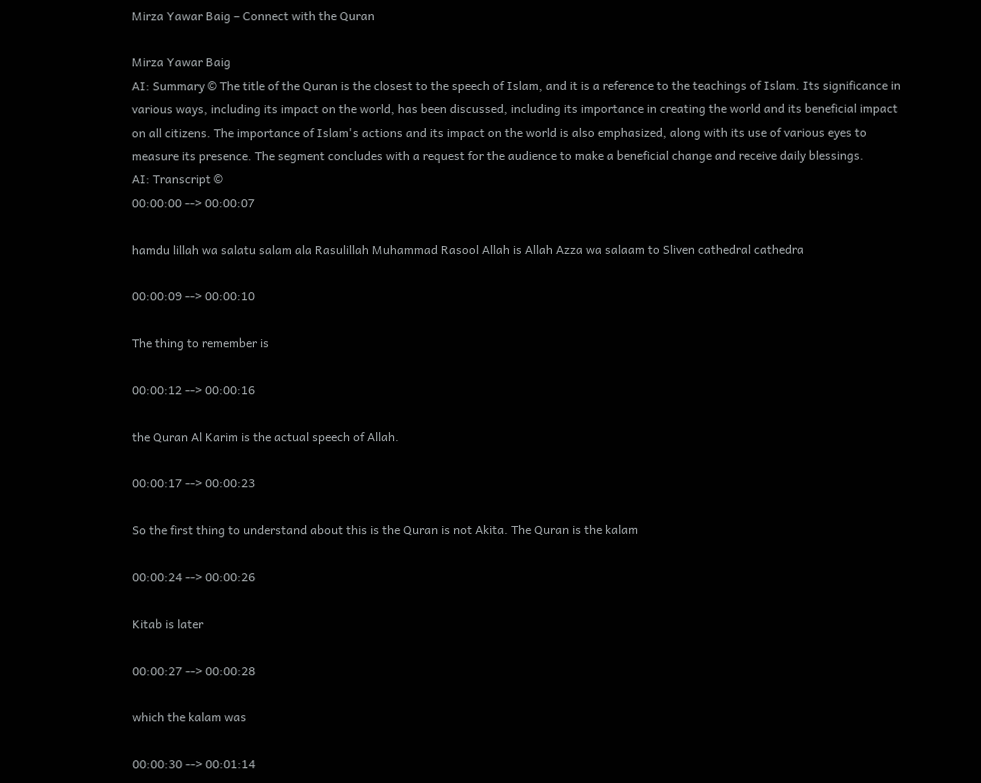Mirza Yawar Baig – Connect with the Quran

Mirza Yawar Baig
AI: Summary © The title of the Quran is the closest to the speech of Islam, and it is a reference to the teachings of Islam. Its significance in various ways, including its impact on the world, has been discussed, including its importance in creating the world and its beneficial impact on all citizens. The importance of Islam's actions and its impact on the world is also emphasized, along with its use of various eyes to measure its presence. The segment concludes with a request for the audience to make a beneficial change and receive daily blessings.
AI: Transcript ©
00:00:00 --> 00:00:07

hamdu lillah wa salatu salam ala Rasulillah Muhammad Rasool Allah is Allah Azza wa salaam to Sliven cathedral cathedra

00:00:09 --> 00:00:10

The thing to remember is

00:00:12 --> 00:00:16

the Quran Al Karim is the actual speech of Allah.

00:00:17 --> 00:00:23

So the first thing to understand about this is the Quran is not Akita. The Quran is the kalam

00:00:24 --> 00:00:26

Kitab is later

00:00:27 --> 00:00:28

which the kalam was

00:00:30 --> 00:01:14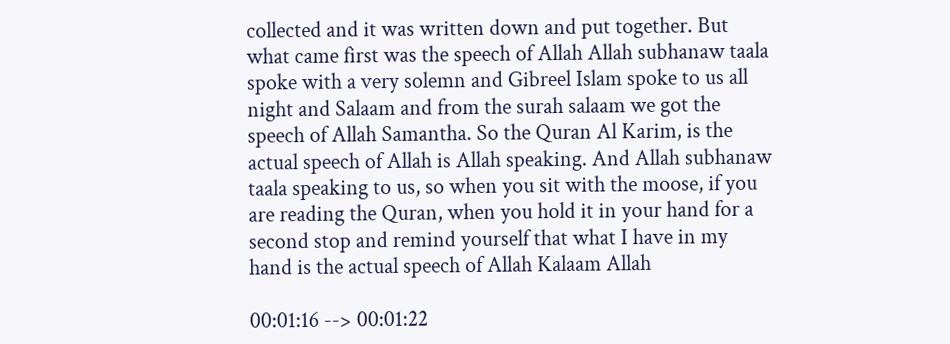collected and it was written down and put together. But what came first was the speech of Allah Allah subhanaw taala spoke with a very solemn and Gibreel Islam spoke to us all night and Salaam and from the surah salaam we got the speech of Allah Samantha. So the Quran Al Karim, is the actual speech of Allah is Allah speaking. And Allah subhanaw taala speaking to us, so when you sit with the moose, if you are reading the Quran, when you hold it in your hand for a second stop and remind yourself that what I have in my hand is the actual speech of Allah Kalaam Allah

00:01:16 --> 00:01:22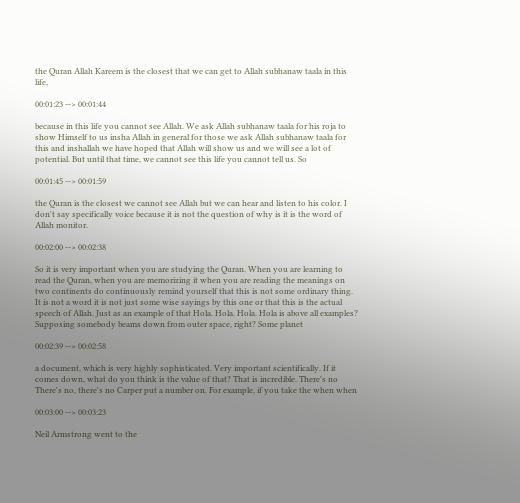the Quran Allah Kareem is the closest that we can get to Allah subhanaw taala in this life,

00:01:23 --> 00:01:44

because in this life you cannot see Allah. We ask Allah subhanaw taala for his roja to show Himself to us insha Allah in general for those we ask Allah subhanaw taala for this and inshallah we have hoped that Allah will show us and we will see a lot of potential. But until that time, we cannot see this life you cannot tell us. So

00:01:45 --> 00:01:59

the Quran is the closest we cannot see Allah but we can hear and listen to his color. I don't say specifically voice because it is not the question of why is it is the word of Allah monitor.

00:02:00 --> 00:02:38

So it is very important when you are studying the Quran. When you are learning to read the Quran, when you are memorizing it when you are reading the meanings on two continents do continuously remind yourself that this is not some ordinary thing. It is not a word it is not just some wise sayings by this one or that this is the actual speech of Allah. Just as an example of that Hola. Hola. Hola. Hola is above all examples? Supposing somebody beams down from outer space, right? Some planet

00:02:39 --> 00:02:58

a document, which is very highly sophisticated. Very important scientifically. If it comes down, what do you think is the value of that? That is incredible. There's no There's no, there's no Carper put a number on. For example, if you take the when when

00:03:00 --> 00:03:23

Neil Armstrong went to the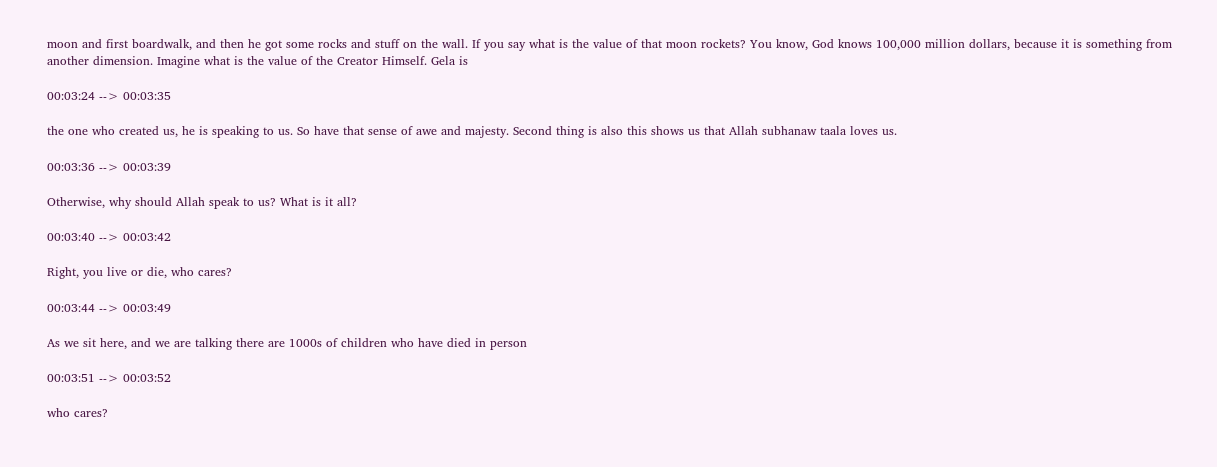moon and first boardwalk, and then he got some rocks and stuff on the wall. If you say what is the value of that moon rockets? You know, God knows 100,000 million dollars, because it is something from another dimension. Imagine what is the value of the Creator Himself. Gela is

00:03:24 --> 00:03:35

the one who created us, he is speaking to us. So have that sense of awe and majesty. Second thing is also this shows us that Allah subhanaw taala loves us.

00:03:36 --> 00:03:39

Otherwise, why should Allah speak to us? What is it all?

00:03:40 --> 00:03:42

Right, you live or die, who cares?

00:03:44 --> 00:03:49

As we sit here, and we are talking there are 1000s of children who have died in person

00:03:51 --> 00:03:52

who cares?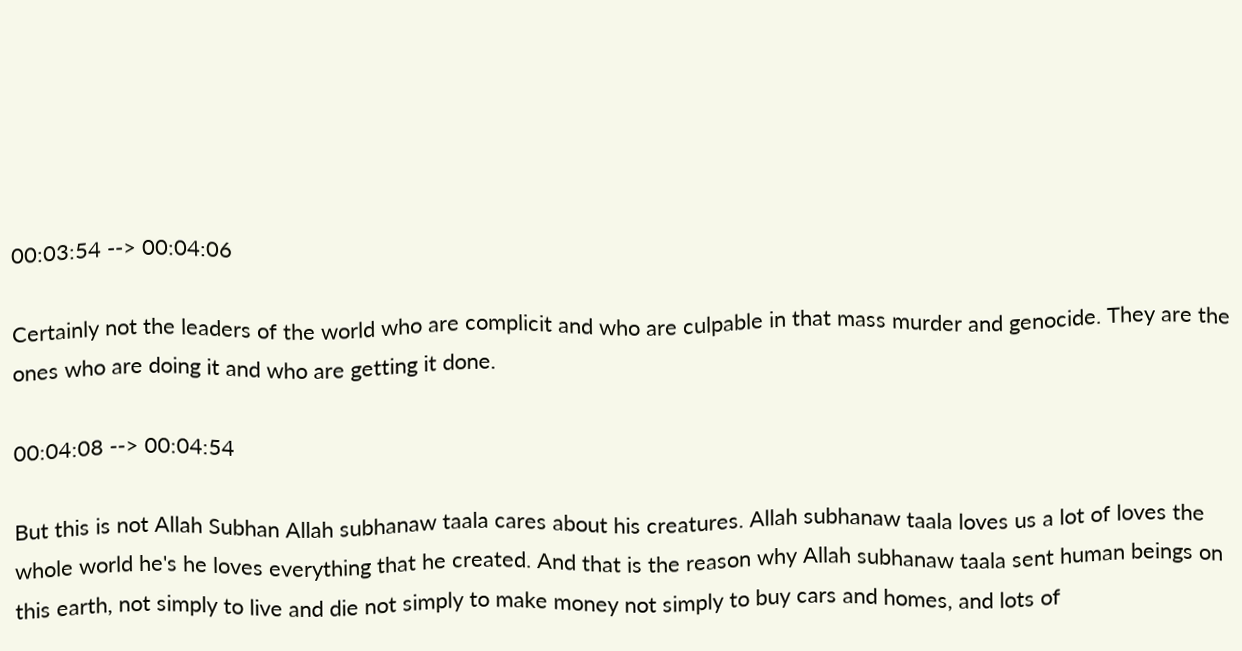00:03:54 --> 00:04:06

Certainly not the leaders of the world who are complicit and who are culpable in that mass murder and genocide. They are the ones who are doing it and who are getting it done.

00:04:08 --> 00:04:54

But this is not Allah Subhan Allah subhanaw taala cares about his creatures. Allah subhanaw taala loves us a lot of loves the whole world he's he loves everything that he created. And that is the reason why Allah subhanaw taala sent human beings on this earth, not simply to live and die not simply to make money not simply to buy cars and homes, and lots of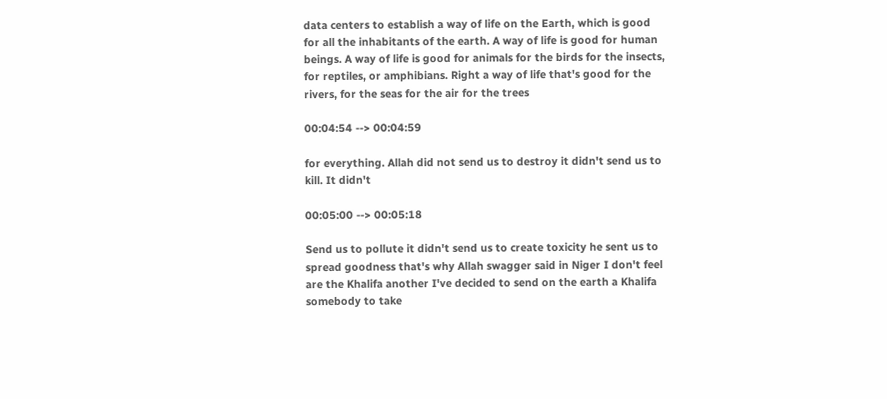data centers to establish a way of life on the Earth, which is good for all the inhabitants of the earth. A way of life is good for human beings. A way of life is good for animals for the birds for the insects, for reptiles, or amphibians. Right a way of life that's good for the rivers, for the seas for the air for the trees

00:04:54 --> 00:04:59

for everything. Allah did not send us to destroy it didn't send us to kill. It didn't

00:05:00 --> 00:05:18

Send us to pollute it didn't send us to create toxicity he sent us to spread goodness that's why Allah swagger said in Niger I don't feel are the Khalifa another I've decided to send on the earth a Khalifa somebody to take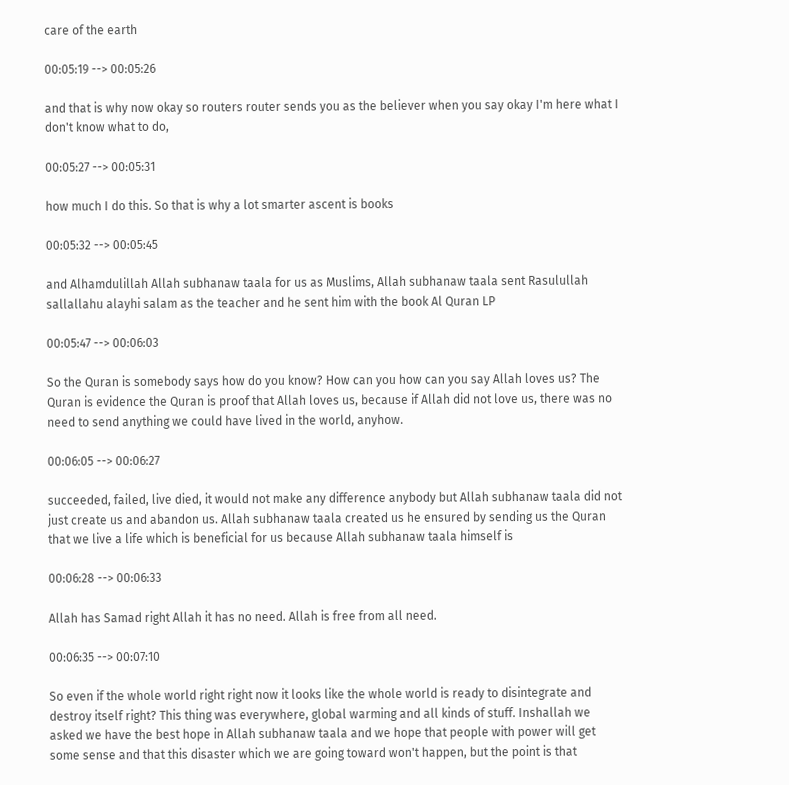care of the earth

00:05:19 --> 00:05:26

and that is why now okay so routers router sends you as the believer when you say okay I'm here what I don't know what to do,

00:05:27 --> 00:05:31

how much I do this. So that is why a lot smarter ascent is books

00:05:32 --> 00:05:45

and Alhamdulillah Allah subhanaw taala for us as Muslims, Allah subhanaw taala sent Rasulullah sallallahu alayhi salam as the teacher and he sent him with the book Al Quran LP

00:05:47 --> 00:06:03

So the Quran is somebody says how do you know? How can you how can you say Allah loves us? The Quran is evidence the Quran is proof that Allah loves us, because if Allah did not love us, there was no need to send anything we could have lived in the world, anyhow.

00:06:05 --> 00:06:27

succeeded, failed, live died, it would not make any difference anybody but Allah subhanaw taala did not just create us and abandon us. Allah subhanaw taala created us he ensured by sending us the Quran that we live a life which is beneficial for us because Allah subhanaw taala himself is

00:06:28 --> 00:06:33

Allah has Samad right Allah it has no need. Allah is free from all need.

00:06:35 --> 00:07:10

So even if the whole world right right now it looks like the whole world is ready to disintegrate and destroy itself right? This thing was everywhere, global warming and all kinds of stuff. Inshallah we asked we have the best hope in Allah subhanaw taala and we hope that people with power will get some sense and that this disaster which we are going toward won't happen, but the point is that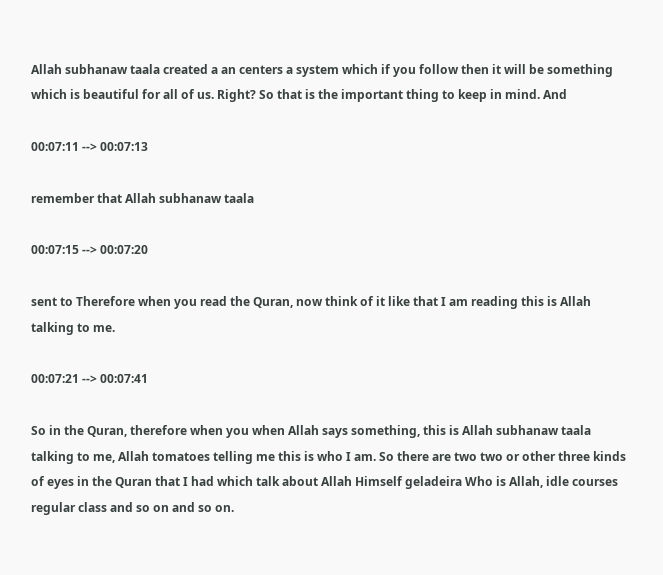Allah subhanaw taala created a an centers a system which if you follow then it will be something which is beautiful for all of us. Right? So that is the important thing to keep in mind. And

00:07:11 --> 00:07:13

remember that Allah subhanaw taala

00:07:15 --> 00:07:20

sent to Therefore when you read the Quran, now think of it like that I am reading this is Allah talking to me.

00:07:21 --> 00:07:41

So in the Quran, therefore when you when Allah says something, this is Allah subhanaw taala talking to me, Allah tomatoes telling me this is who I am. So there are two two or other three kinds of eyes in the Quran that I had which talk about Allah Himself geladeira Who is Allah, idle courses regular class and so on and so on.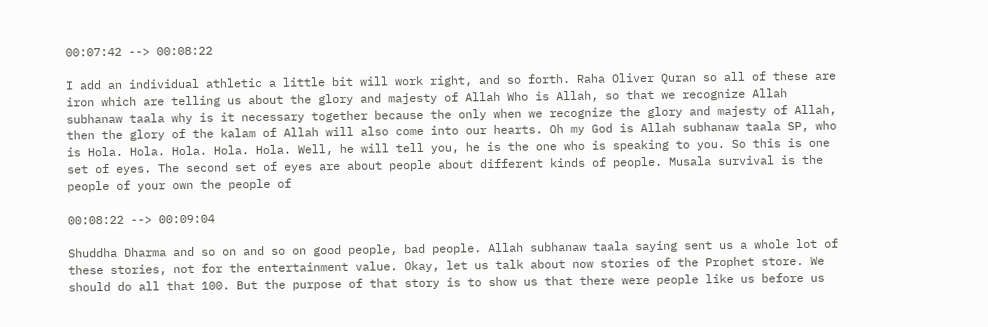00:07:42 --> 00:08:22

I add an individual athletic a little bit will work right, and so forth. Raha Oliver Quran so all of these are iron which are telling us about the glory and majesty of Allah Who is Allah, so that we recognize Allah subhanaw taala why is it necessary together because the only when we recognize the glory and majesty of Allah, then the glory of the kalam of Allah will also come into our hearts. Oh my God is Allah subhanaw taala SP, who is Hola. Hola. Hola. Hola. Hola. Well, he will tell you, he is the one who is speaking to you. So this is one set of eyes. The second set of eyes are about people about different kinds of people. Musala survival is the people of your own the people of

00:08:22 --> 00:09:04

Shuddha Dharma and so on and so on good people, bad people. Allah subhanaw taala saying sent us a whole lot of these stories, not for the entertainment value. Okay, let us talk about now stories of the Prophet store. We should do all that 100. But the purpose of that story is to show us that there were people like us before us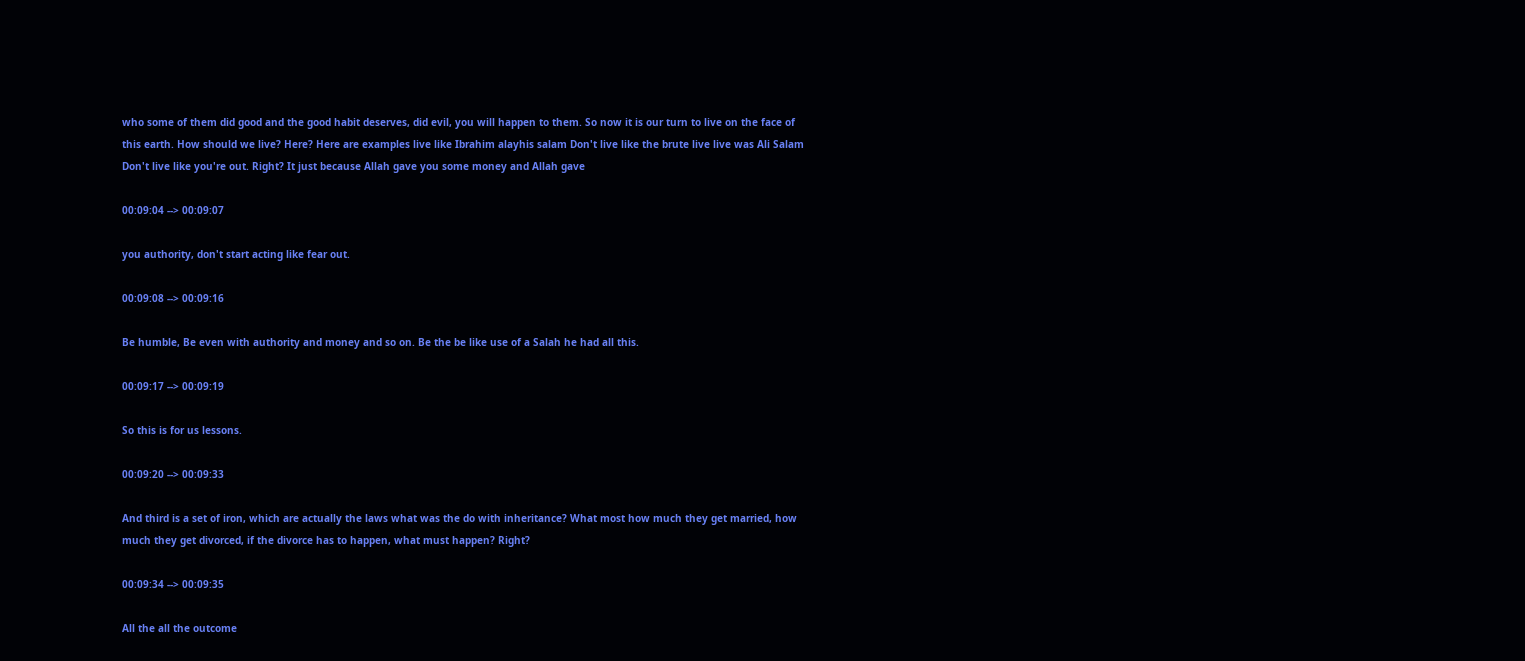who some of them did good and the good habit deserves, did evil, you will happen to them. So now it is our turn to live on the face of this earth. How should we live? Here? Here are examples live like Ibrahim alayhis salam Don't live like the brute live live was Ali Salam Don't live like you're out. Right? It just because Allah gave you some money and Allah gave

00:09:04 --> 00:09:07

you authority, don't start acting like fear out.

00:09:08 --> 00:09:16

Be humble, Be even with authority and money and so on. Be the be like use of a Salah he had all this.

00:09:17 --> 00:09:19

So this is for us lessons.

00:09:20 --> 00:09:33

And third is a set of iron, which are actually the laws what was the do with inheritance? What most how much they get married, how much they get divorced, if the divorce has to happen, what must happen? Right?

00:09:34 --> 00:09:35

All the all the outcome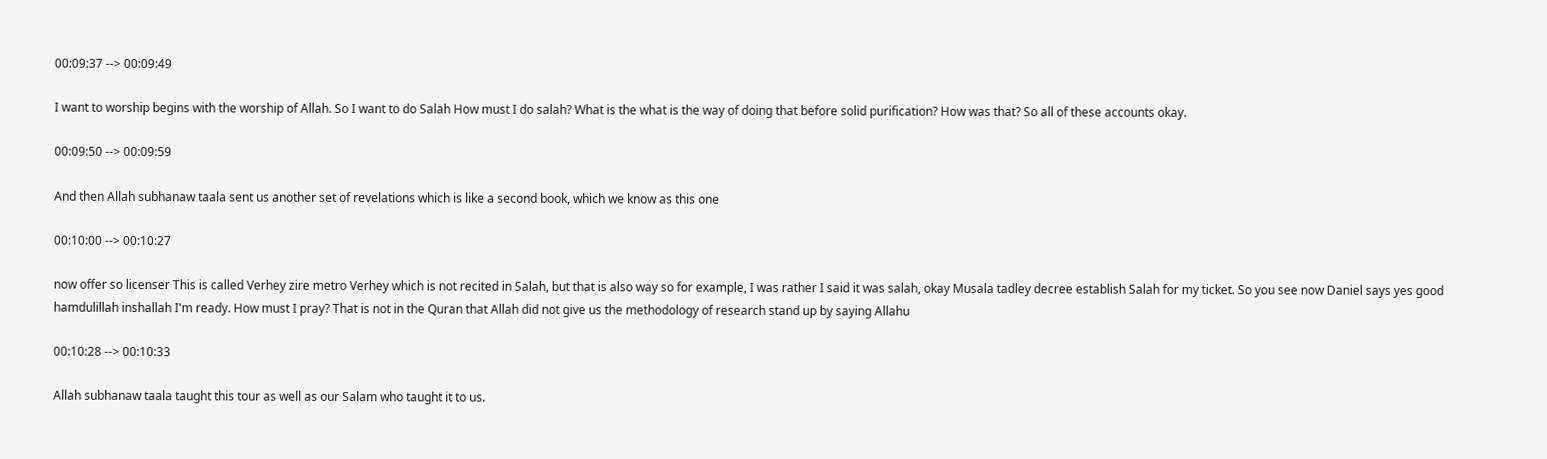00:09:37 --> 00:09:49

I want to worship begins with the worship of Allah. So I want to do Salah How must I do salah? What is the what is the way of doing that before solid purification? How was that? So all of these accounts okay.

00:09:50 --> 00:09:59

And then Allah subhanaw taala sent us another set of revelations which is like a second book, which we know as this one

00:10:00 --> 00:10:27

now offer so licenser This is called Verhey zire metro Verhey which is not recited in Salah, but that is also way so for example, I was rather I said it was salah, okay Musala tadley decree establish Salah for my ticket. So you see now Daniel says yes good hamdulillah inshallah I'm ready. How must I pray? That is not in the Quran that Allah did not give us the methodology of research stand up by saying Allahu

00:10:28 --> 00:10:33

Allah subhanaw taala taught this tour as well as our Salam who taught it to us.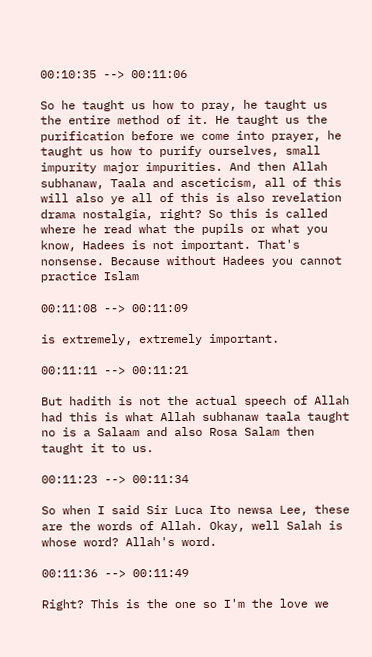00:10:35 --> 00:11:06

So he taught us how to pray, he taught us the entire method of it. He taught us the purification before we come into prayer, he taught us how to purify ourselves, small impurity major impurities. And then Allah subhanaw, Taala and asceticism, all of this will also ye all of this is also revelation drama nostalgia, right? So this is called where he read what the pupils or what you know, Hadees is not important. That's nonsense. Because without Hadees you cannot practice Islam

00:11:08 --> 00:11:09

is extremely, extremely important.

00:11:11 --> 00:11:21

But hadith is not the actual speech of Allah had this is what Allah subhanaw taala taught no is a Salaam and also Rosa Salam then taught it to us.

00:11:23 --> 00:11:34

So when I said Sir Luca Ito newsa Lee, these are the words of Allah. Okay, well Salah is whose word? Allah's word.

00:11:36 --> 00:11:49

Right? This is the one so I'm the love we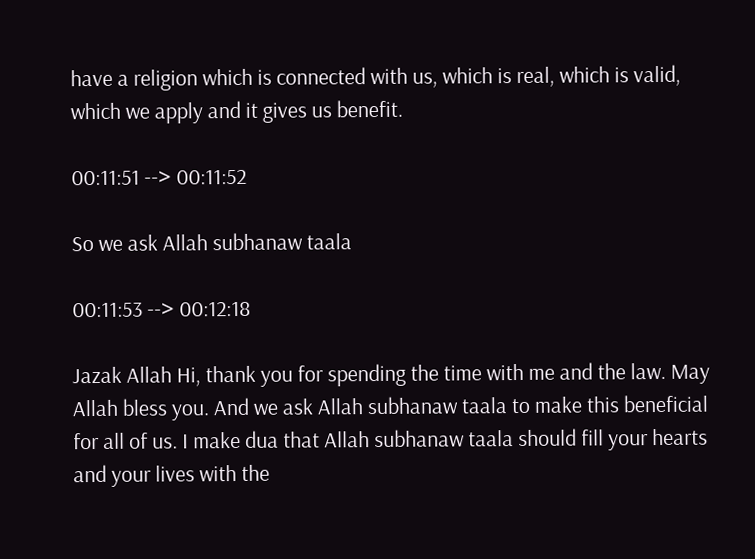have a religion which is connected with us, which is real, which is valid, which we apply and it gives us benefit.

00:11:51 --> 00:11:52

So we ask Allah subhanaw taala

00:11:53 --> 00:12:18

Jazak Allah Hi, thank you for spending the time with me and the law. May Allah bless you. And we ask Allah subhanaw taala to make this beneficial for all of us. I make dua that Allah subhanaw taala should fill your hearts and your lives with the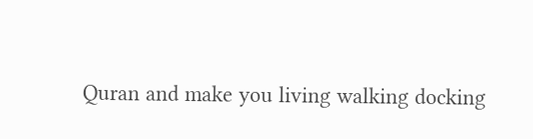Quran and make you living walking docking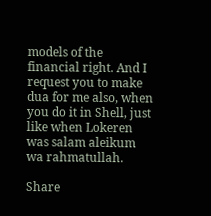models of the financial right. And I request you to make dua for me also, when you do it in Shell, just like when Lokeren was salam aleikum wa rahmatullah.

Share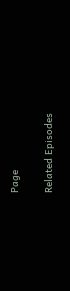Page

Related Episodes